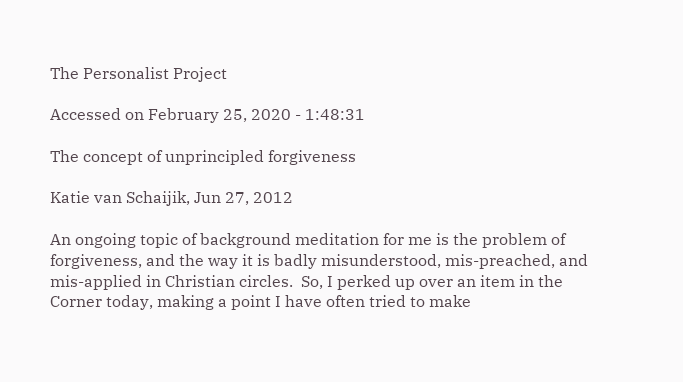The Personalist Project

Accessed on February 25, 2020 - 1:48:31

The concept of unprincipled forgiveness

Katie van Schaijik, Jun 27, 2012

An ongoing topic of background meditation for me is the problem of forgiveness, and the way it is badly misunderstood, mis-preached, and mis-applied in Christian circles.  So, I perked up over an item in the Corner today, making a point I have often tried to make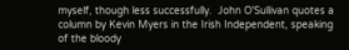myself, though less successfully.  John O'Sullivan quotes a column by Kevin Myers in the Irish Independent, speaking of the bloody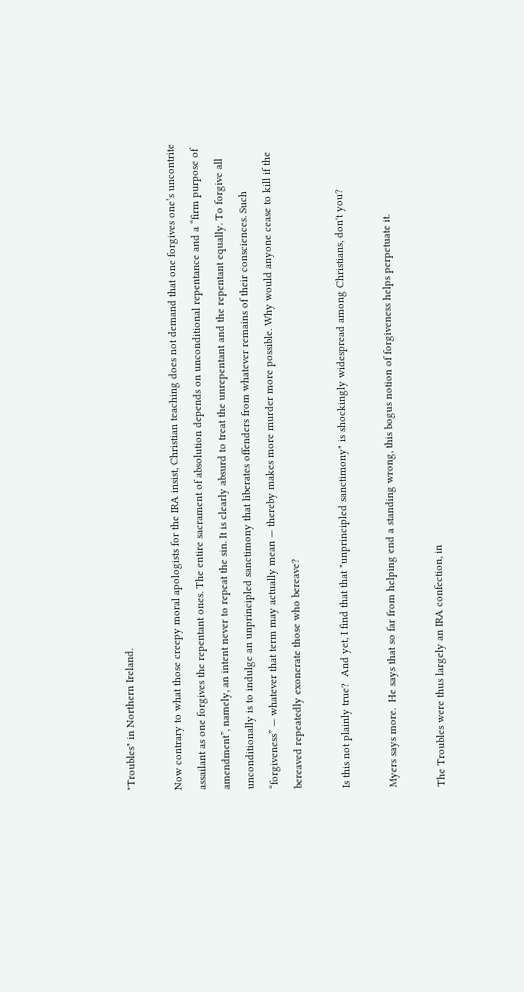"Troubles" in Northern Ireland.

Now contrary to what those creepy moral apologists for the IRA insist, Christian teaching does not demand that one forgives one’s uncontrite assailant as one forgives the repentant ones. The entire sacrament of absolution depends on unconditional repentance and a “firm purpose of amendment”, namely, an intent never to repeat the sin. It is clearly absurd to treat the unrepentant and the repentant equally. To forgive all unconditionally is to indulge an unprincipled sanctimony that liberates offenders from whatever remains of their consciences. Such “forgiveness” — whatever that term may actually mean — thereby makes more murder more possible. Why would anyone cease to kill if the bereaved repeatedly exonerate those who bereave?

Is this not plainly true?  And yet, I find that that "unprincipled sanctimony" is shockingly widespread among Christians, don't you?

Myers says more.  He says that so far from helping end a standing wrong, this bogus notion of forgiveness helps perpetuate it.

The Troubles were thus largely an IRA confection, in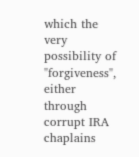which the very possibility of "forgiveness", either through corrupt IRA chaplains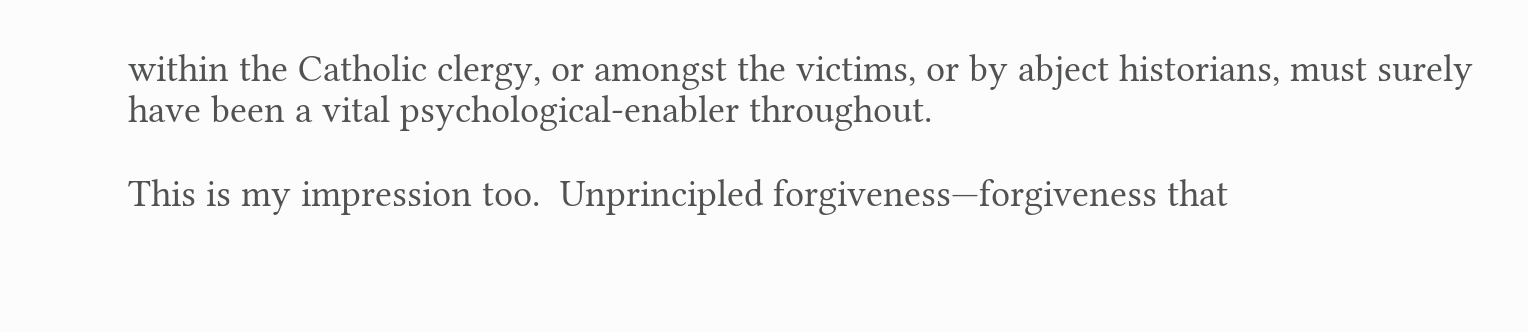within the Catholic clergy, or amongst the victims, or by abject historians, must surely have been a vital psychological-enabler throughout.

This is my impression too.  Unprincipled forgiveness—forgiveness that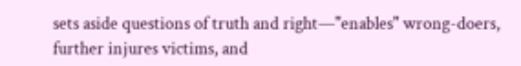sets aside questions of truth and right—"enables" wrong-doers, further injures victims, and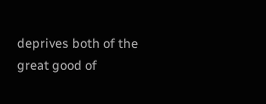deprives both of the great good of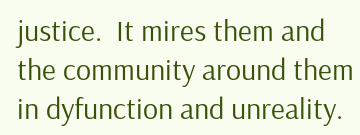justice.  It mires them and the community around them in dyfunction and unreality.